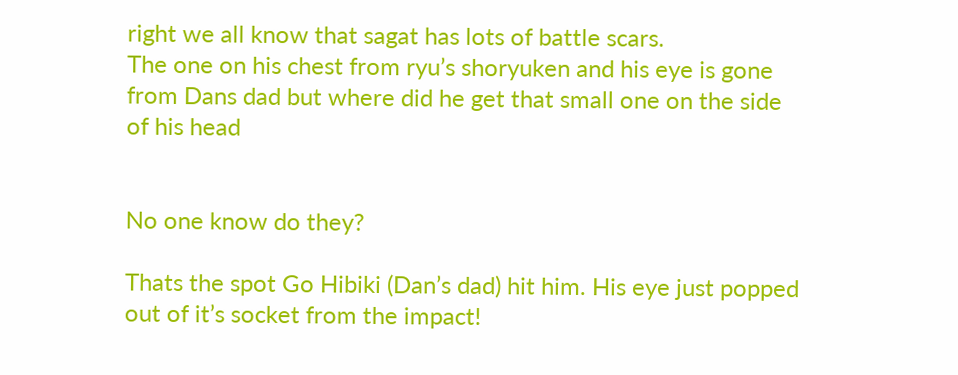right we all know that sagat has lots of battle scars.
The one on his chest from ryu’s shoryuken and his eye is gone from Dans dad but where did he get that small one on the side of his head


No one know do they?

Thats the spot Go Hibiki (Dan’s dad) hit him. His eye just popped out of it’s socket from the impact!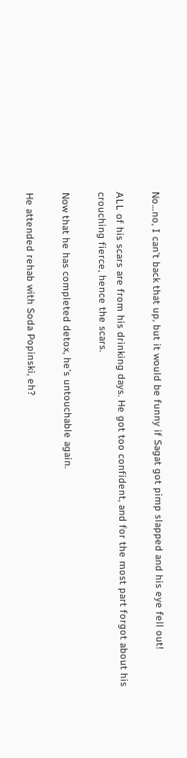No…no, I can’t back that up, but it would be funny if Sagat got pimp slapped and his eye fell out!

ALL of his scars are from his drinking days. He got too confident, and for the most part forgot about his crouching fierce, hence the scars.

Now that he has completed detox, he’s untouchable again.

He attended rehab with Soda Popinski, eh?